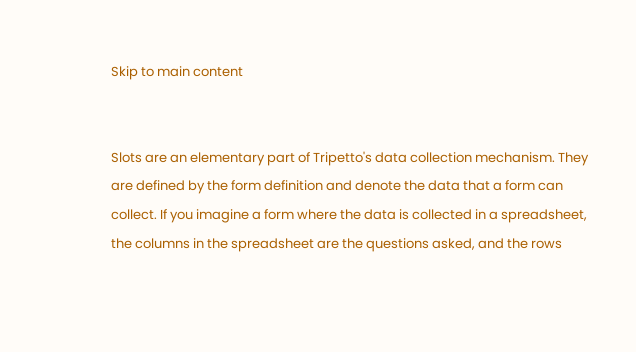Skip to main content


Slots are an elementary part of Tripetto's data collection mechanism. They are defined by the form definition and denote the data that a form can collect. If you imagine a form where the data is collected in a spreadsheet, the columns in the spreadsheet are the questions asked, and the rows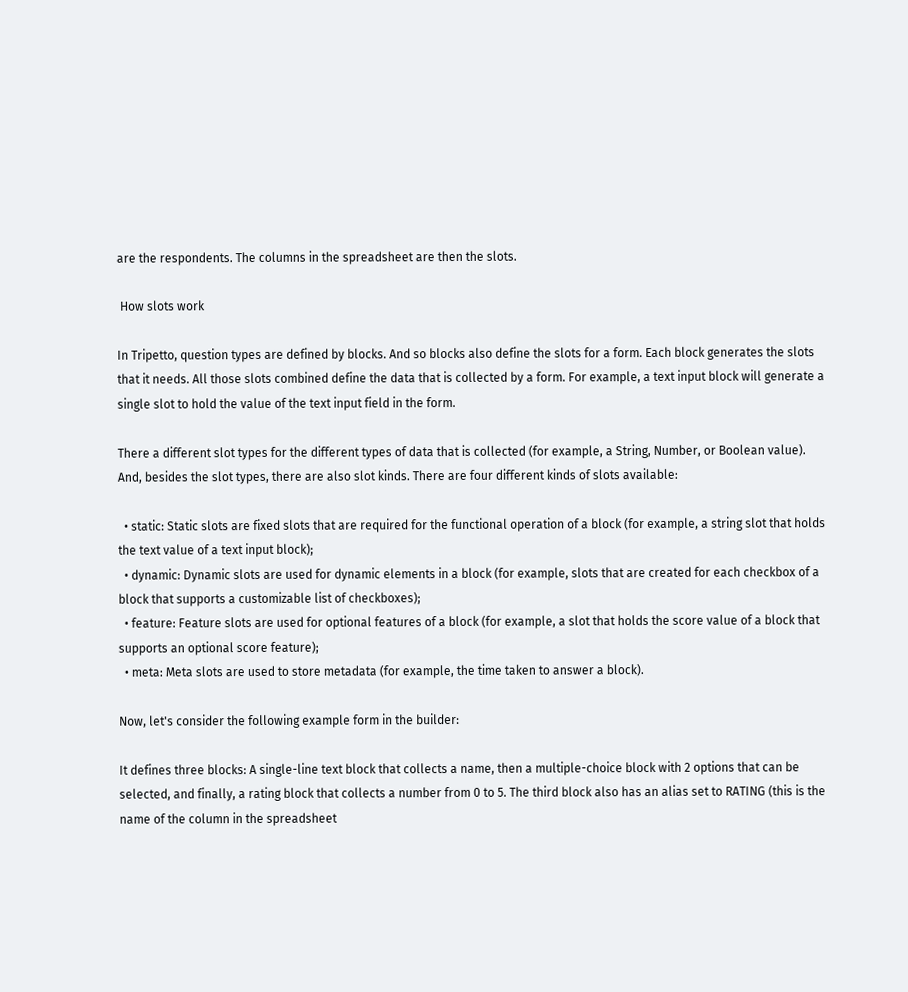are the respondents. The columns in the spreadsheet are then the slots.

 How slots work

In Tripetto, question types are defined by blocks. And so blocks also define the slots for a form. Each block generates the slots that it needs. All those slots combined define the data that is collected by a form. For example, a text input block will generate a single slot to hold the value of the text input field in the form.

There a different slot types for the different types of data that is collected (for example, a String, Number, or Boolean value). And, besides the slot types, there are also slot kinds. There are four different kinds of slots available:

  • static: Static slots are fixed slots that are required for the functional operation of a block (for example, a string slot that holds the text value of a text input block);
  • dynamic: Dynamic slots are used for dynamic elements in a block (for example, slots that are created for each checkbox of a block that supports a customizable list of checkboxes);
  • feature: Feature slots are used for optional features of a block (for example, a slot that holds the score value of a block that supports an optional score feature);
  • meta: Meta slots are used to store metadata (for example, the time taken to answer a block).

Now, let's consider the following example form in the builder:

It defines three blocks: A single-line text block that collects a name, then a multiple-choice block with 2 options that can be selected, and finally, a rating block that collects a number from 0 to 5. The third block also has an alias set to RATING (this is the name of the column in the spreadsheet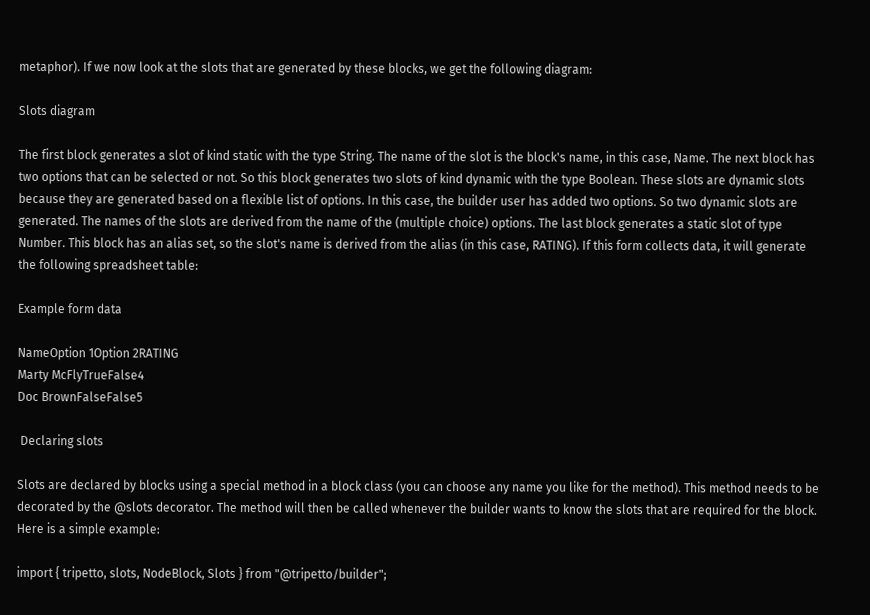metaphor). If we now look at the slots that are generated by these blocks, we get the following diagram:

Slots diagram

The first block generates a slot of kind static with the type String. The name of the slot is the block's name, in this case, Name. The next block has two options that can be selected or not. So this block generates two slots of kind dynamic with the type Boolean. These slots are dynamic slots because they are generated based on a flexible list of options. In this case, the builder user has added two options. So two dynamic slots are generated. The names of the slots are derived from the name of the (multiple choice) options. The last block generates a static slot of type Number. This block has an alias set, so the slot's name is derived from the alias (in this case, RATING). If this form collects data, it will generate the following spreadsheet table:

Example form data

NameOption 1Option 2RATING
Marty McFlyTrueFalse4
Doc BrownFalseFalse5

 Declaring slots

Slots are declared by blocks using a special method in a block class (you can choose any name you like for the method). This method needs to be decorated by the @slots decorator. The method will then be called whenever the builder wants to know the slots that are required for the block. Here is a simple example:

import { tripetto, slots, NodeBlock, Slots } from "@tripetto/builder";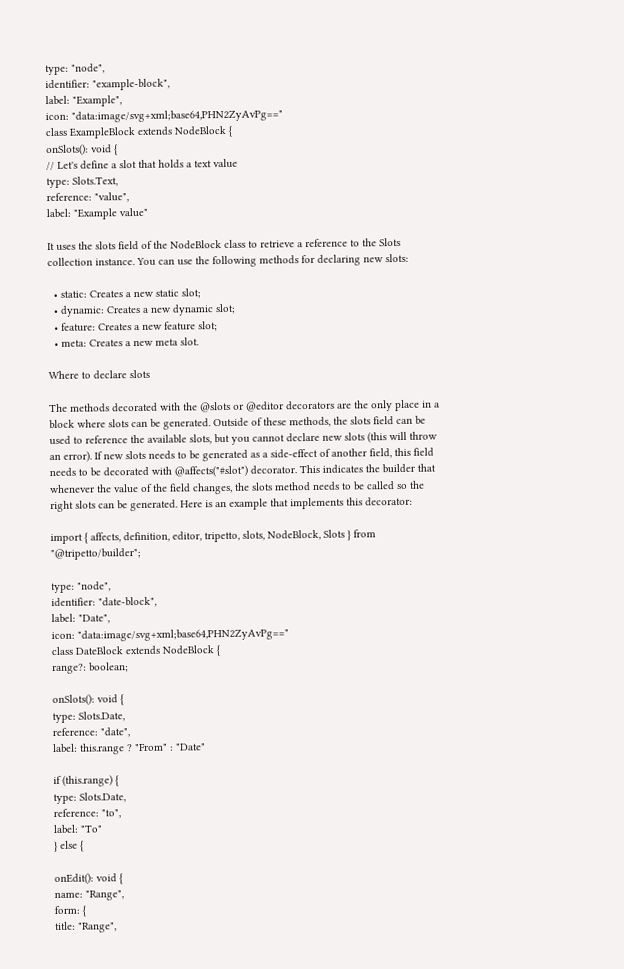type: "node",
identifier: "example-block",
label: "Example",
icon: "data:image/svg+xml;base64,PHN2ZyAvPg=="
class ExampleBlock extends NodeBlock {
onSlots(): void {
// Let's define a slot that holds a text value
type: Slots.Text,
reference: "value",
label: "Example value"

It uses the slots field of the NodeBlock class to retrieve a reference to the Slots collection instance. You can use the following methods for declaring new slots:

  • static: Creates a new static slot;
  • dynamic: Creates a new dynamic slot;
  • feature: Creates a new feature slot;
  • meta: Creates a new meta slot.

Where to declare slots

The methods decorated with the @slots or @editor decorators are the only place in a block where slots can be generated. Outside of these methods, the slots field can be used to reference the available slots, but you cannot declare new slots (this will throw an error). If new slots needs to be generated as a side-effect of another field, this field needs to be decorated with @affects("#slot") decorator. This indicates the builder that whenever the value of the field changes, the slots method needs to be called so the right slots can be generated. Here is an example that implements this decorator:

import { affects, definition, editor, tripetto, slots, NodeBlock, Slots } from "@tripetto/builder";

type: "node",
identifier: "date-block",
label: "Date",
icon: "data:image/svg+xml;base64,PHN2ZyAvPg=="
class DateBlock extends NodeBlock {
range?: boolean;

onSlots(): void {
type: Slots.Date,
reference: "date",
label: this.range ? "From" : "Date"

if (this.range) {
type: Slots.Date,
reference: "to",
label: "To"
} else {

onEdit(): void {
name: "Range",
form: {
title: "Range",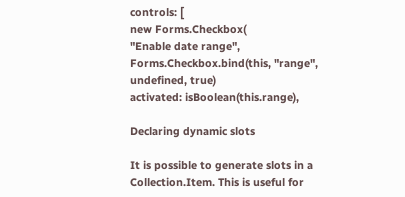controls: [
new Forms.Checkbox(
"Enable date range",
Forms.Checkbox.bind(this, "range", undefined, true)
activated: isBoolean(this.range),

Declaring dynamic slots

It is possible to generate slots in a Collection.Item. This is useful for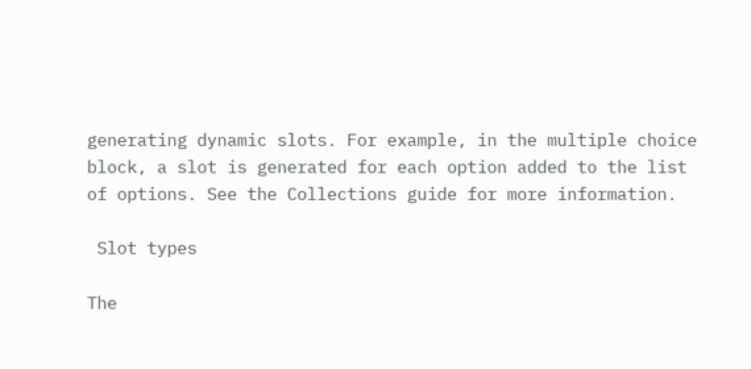generating dynamic slots. For example, in the multiple choice block, a slot is generated for each option added to the list of options. See the Collections guide for more information.

 Slot types

The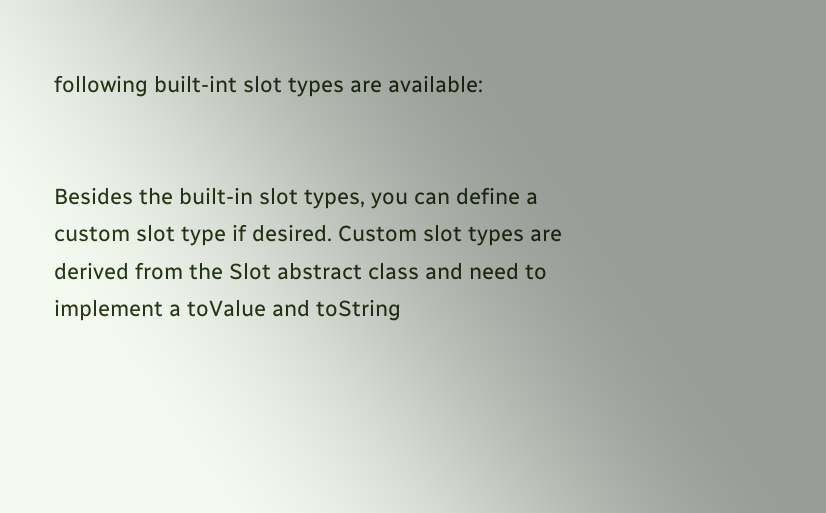following built-int slot types are available:


Besides the built-in slot types, you can define a custom slot type if desired. Custom slot types are derived from the Slot abstract class and need to implement a toValue and toString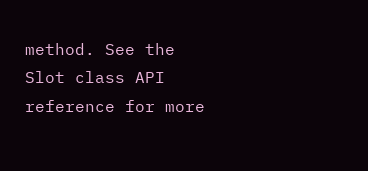method. See the Slot class API reference for more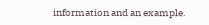information and an example.